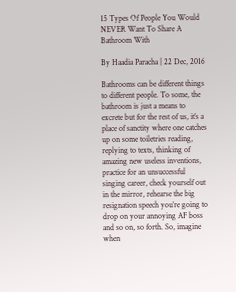15 Types Of People You Would NEVER Want To Share A Bathroom With

By Haadia Paracha | 22 Dec, 2016

Bathrooms can be different things to different people. To some, the bathroom is just a means to excrete but for the rest of us, it’s a place of sanctity where one catches up on some toiletries reading, replying to texts, thinking of amazing new useless inventions, practice for an unsuccessful singing career, check yourself out in the mirror, rehearse the big resignation speech you’re going to drop on your annoying AF boss and so on, so forth. So, imagine when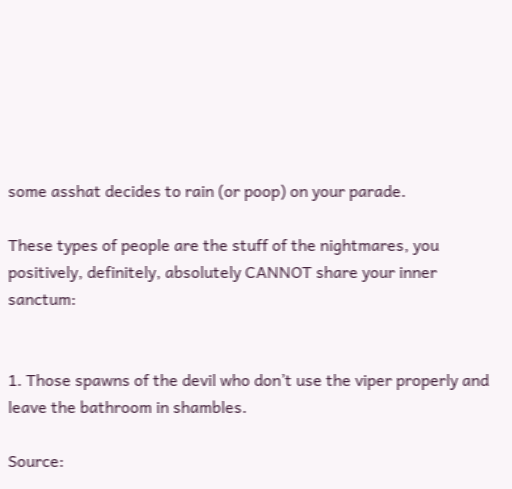some asshat decides to rain (or poop) on your parade.

These types of people are the stuff of the nightmares, you positively, definitely, absolutely CANNOT share your inner sanctum:


1. Those spawns of the devil who don’t use the viper properly and leave the bathroom in shambles.

Source: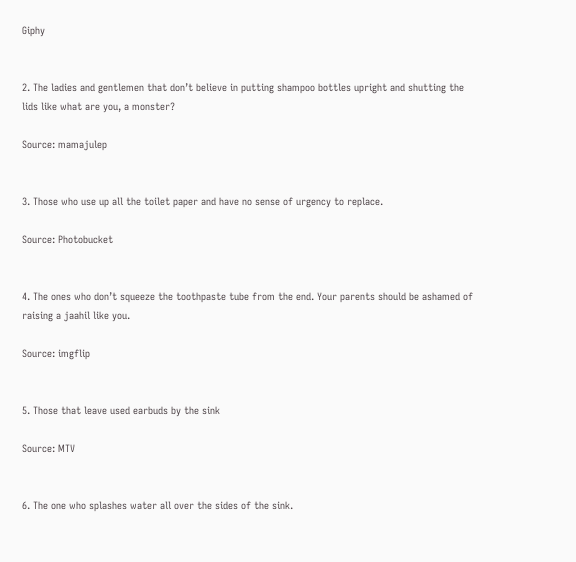Giphy


2. The ladies and gentlemen that don’t believe in putting shampoo bottles upright and shutting the lids like what are you, a monster?

Source: mamajulep


3. Those who use up all the toilet paper and have no sense of urgency to replace.

Source: Photobucket


4. The ones who don’t squeeze the toothpaste tube from the end. Your parents should be ashamed of raising a jaahil like you.

Source: imgflip


5. Those that leave used earbuds by the sink

Source: MTV


6. The one who splashes water all over the sides of the sink.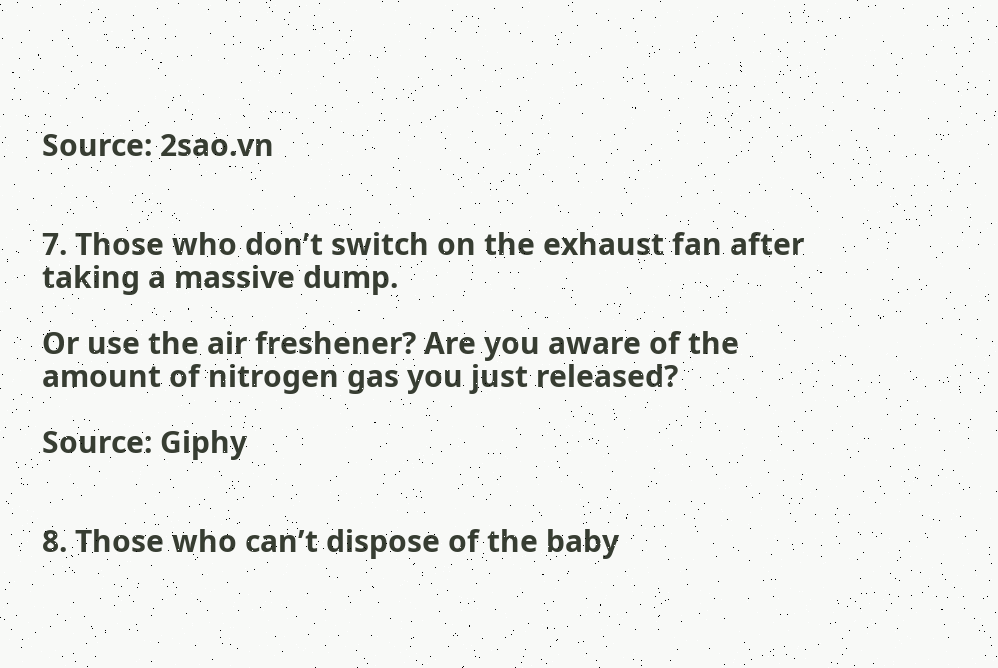Source: 2sao.vn


7. Those who don’t switch on the exhaust fan after taking a massive dump.

Or use the air freshener? Are you aware of the amount of nitrogen gas you just released?

Source: Giphy


8. Those who can’t dispose of the baby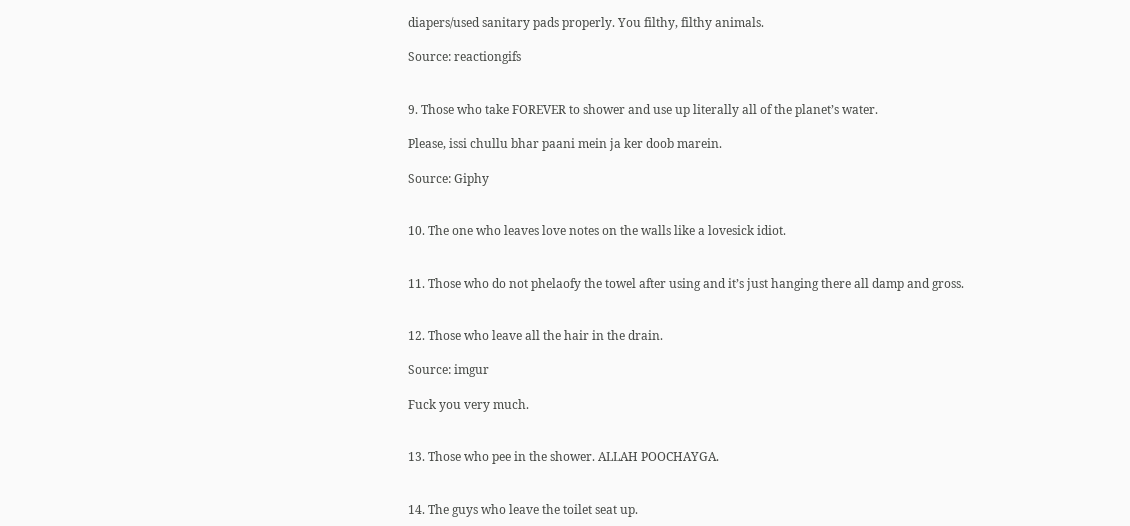diapers/used sanitary pads properly. You filthy, filthy animals.

Source: reactiongifs


9. Those who take FOREVER to shower and use up literally all of the planet’s water.

Please, issi chullu bhar paani mein ja ker doob marein.

Source: Giphy


10. The one who leaves love notes on the walls like a lovesick idiot.


11. Those who do not phelaofy the towel after using and it’s just hanging there all damp and gross.


12. Those who leave all the hair in the drain.

Source: imgur

Fuck you very much.


13. Those who pee in the shower. ALLAH POOCHAYGA.


14. The guys who leave the toilet seat up.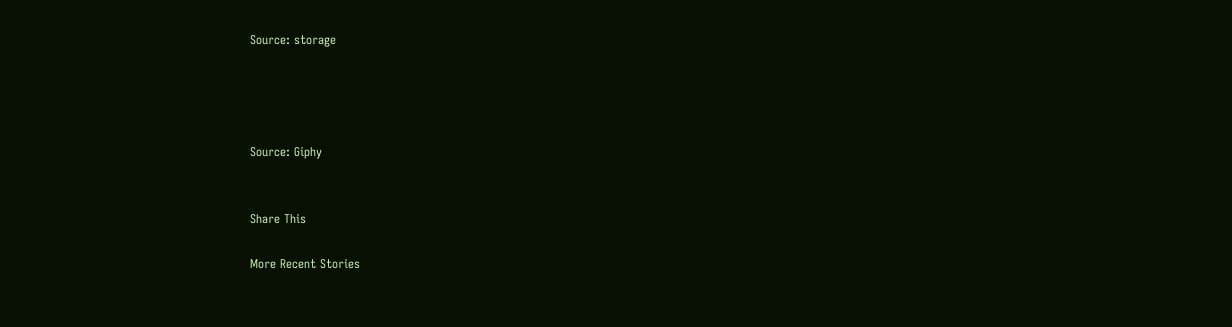Source: storage




Source: Giphy


Share This

More Recent Stories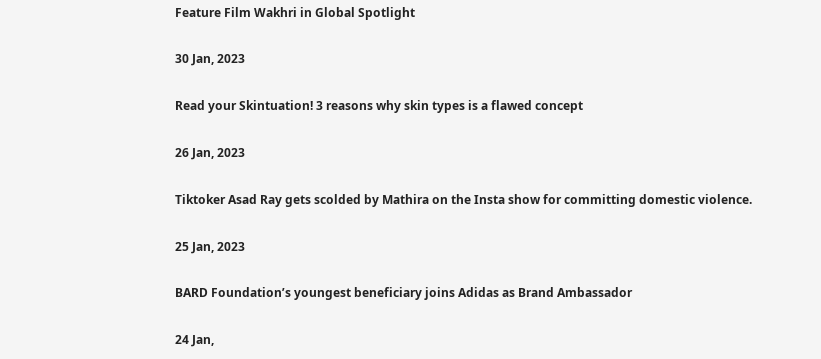Feature Film Wakhri in Global Spotlight

30 Jan, 2023

Read your Skintuation! 3 reasons why skin types is a flawed concept

26 Jan, 2023

Tiktoker Asad Ray gets scolded by Mathira on the Insta show for committing domestic violence.

25 Jan, 2023

BARD Foundation’s youngest beneficiary joins Adidas as Brand Ambassador

24 Jan,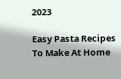2023

Easy Pasta Recipes To Make At Home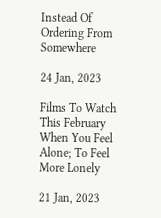Instead Of Ordering From Somewhere

24 Jan, 2023

Films To Watch This February When You Feel Alone; To Feel More Lonely

21 Jan, 2023